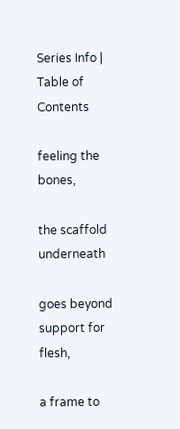Series Info | Table of Contents

feeling the bones,

the scaffold underneath

goes beyond support for flesh,

a frame to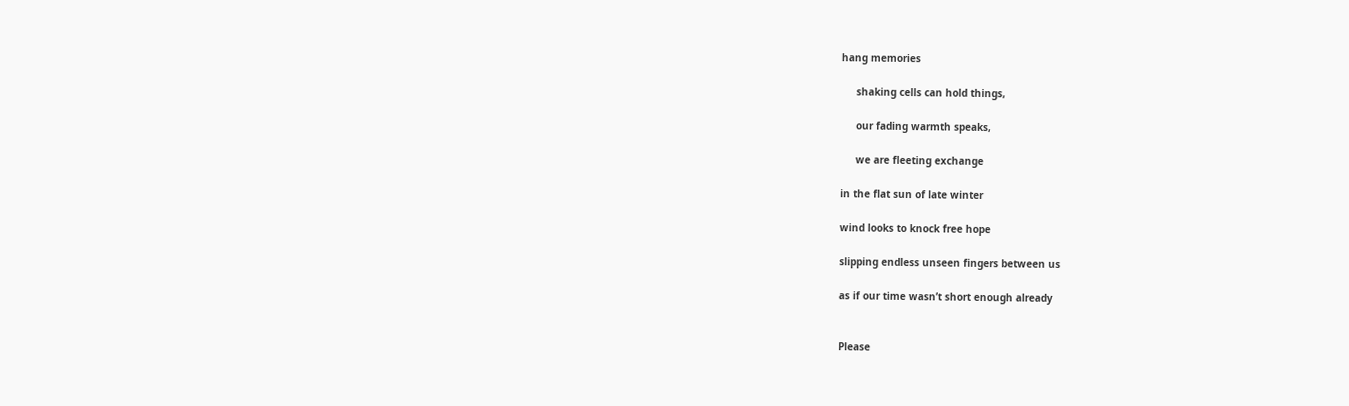hang memories

     shaking cells can hold things,

     our fading warmth speaks,

     we are fleeting exchange

in the flat sun of late winter

wind looks to knock free hope

slipping endless unseen fingers between us

as if our time wasn’t short enough already


Please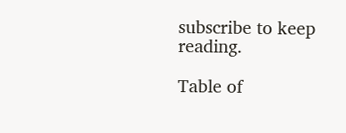subscribe to keep reading.

Table of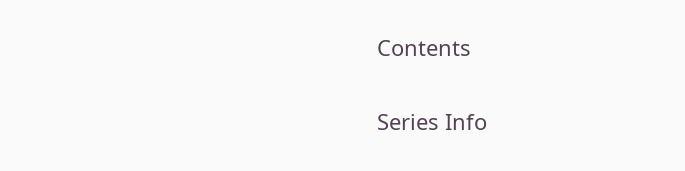Contents

Series Info